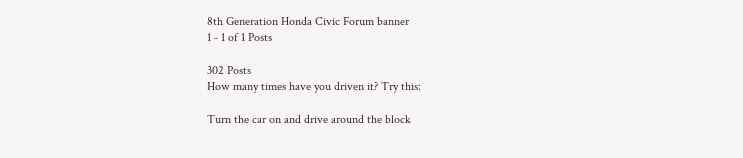8th Generation Honda Civic Forum banner
1 - 1 of 1 Posts

302 Posts
How many times have you driven it? Try this:

Turn the car on and drive around the block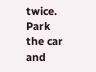twice.
Park the car and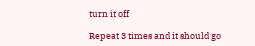turn it off

Repeat 3 times and it should go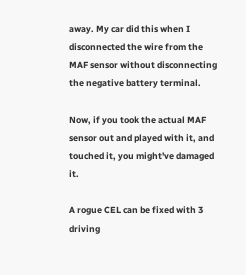away. My car did this when I disconnected the wire from the MAF sensor without disconnecting the negative battery terminal.

Now, if you took the actual MAF sensor out and played with it, and touched it, you might've damaged it.

A rogue CEL can be fixed with 3 driving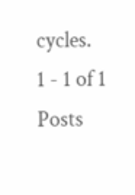cycles.
1 - 1 of 1 Posts